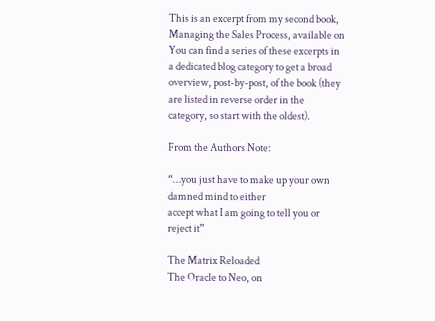This is an excerpt from my second book, Managing the Sales Process, available on You can find a series of these excerpts in a dedicated blog category to get a broad overview, post-by-post, of the book (they are listed in reverse order in the category, so start with the oldest).

From the Authors Note:

“…you just have to make up your own damned mind to either
accept what I am going to tell you or reject it”

The Matrix Reloaded
The Oracle to Neo, on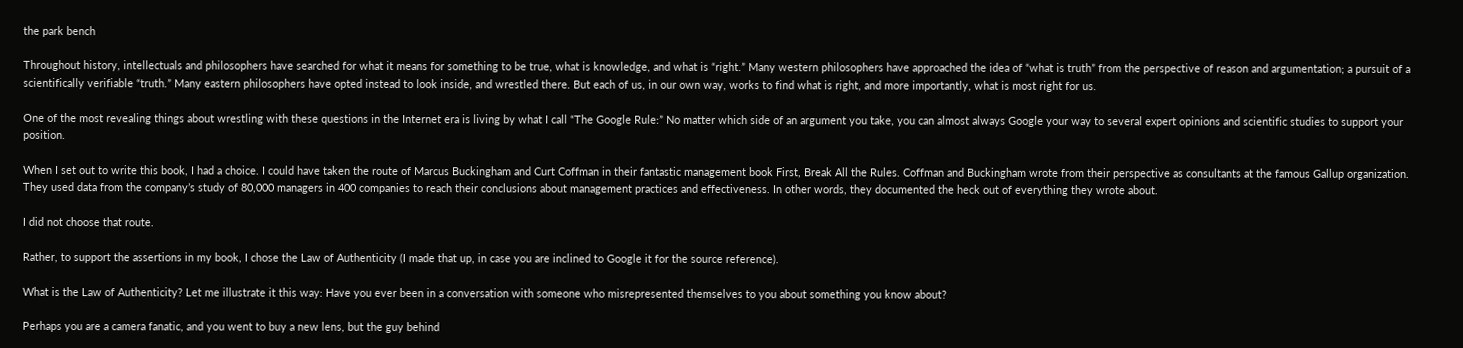the park bench

Throughout history, intellectuals and philosophers have searched for what it means for something to be true, what is knowledge, and what is “right.” Many western philosophers have approached the idea of “what is truth” from the perspective of reason and argumentation; a pursuit of a scientifically verifiable “truth.” Many eastern philosophers have opted instead to look inside, and wrestled there. But each of us, in our own way, works to find what is right, and more importantly, what is most right for us.

One of the most revealing things about wrestling with these questions in the Internet era is living by what I call “The Google Rule:” No matter which side of an argument you take, you can almost always Google your way to several expert opinions and scientific studies to support your position.

When I set out to write this book, I had a choice. I could have taken the route of Marcus Buckingham and Curt Coffman in their fantastic management book First, Break All the Rules. Coffman and Buckingham wrote from their perspective as consultants at the famous Gallup organization. They used data from the company’s study of 80,000 managers in 400 companies to reach their conclusions about management practices and effectiveness. In other words, they documented the heck out of everything they wrote about.

I did not choose that route.

Rather, to support the assertions in my book, I chose the Law of Authenticity (I made that up, in case you are inclined to Google it for the source reference).

What is the Law of Authenticity? Let me illustrate it this way: Have you ever been in a conversation with someone who misrepresented themselves to you about something you know about?

Perhaps you are a camera fanatic, and you went to buy a new lens, but the guy behind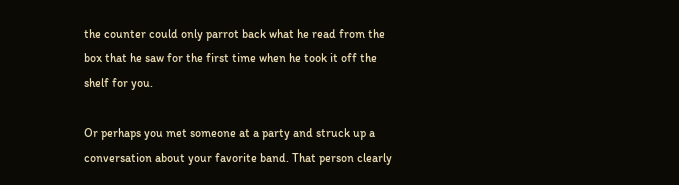the counter could only parrot back what he read from the box that he saw for the first time when he took it off the shelf for you.

Or perhaps you met someone at a party and struck up a conversation about your favorite band. That person clearly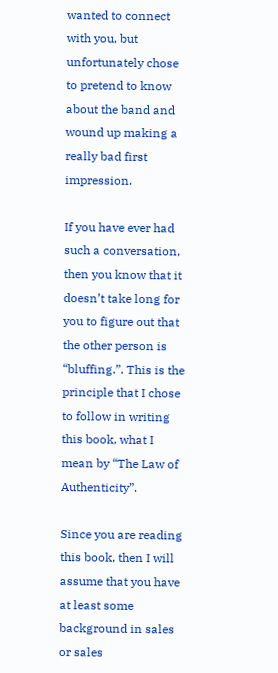wanted to connect with you, but unfortunately chose to pretend to know about the band and wound up making a really bad first impression.

If you have ever had such a conversation, then you know that it doesn’t take long for you to figure out that the other person is “bluffing.”. This is the principle that I chose to follow in writing this book, what I mean by “The Law of Authenticity”.

Since you are reading this book, then I will assume that you have at least some background in sales or sales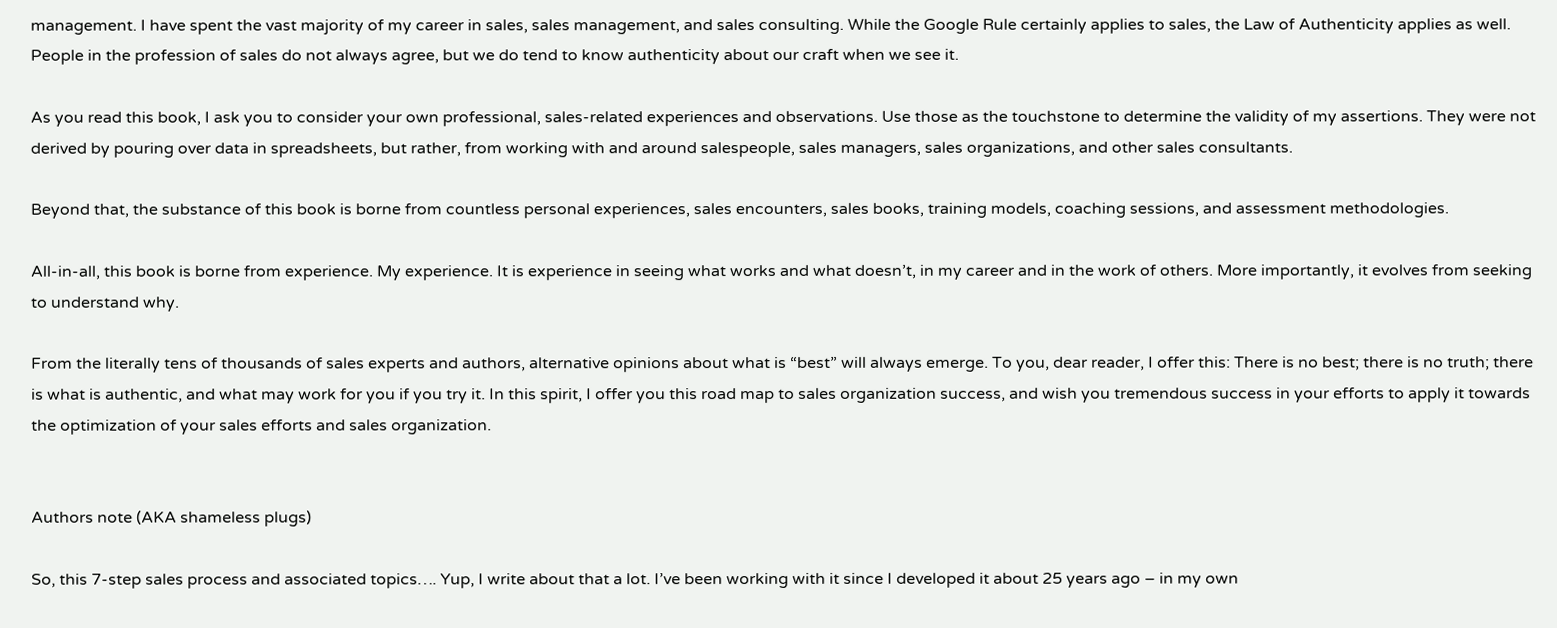management. I have spent the vast majority of my career in sales, sales management, and sales consulting. While the Google Rule certainly applies to sales, the Law of Authenticity applies as well. People in the profession of sales do not always agree, but we do tend to know authenticity about our craft when we see it.

As you read this book, I ask you to consider your own professional, sales-related experiences and observations. Use those as the touchstone to determine the validity of my assertions. They were not derived by pouring over data in spreadsheets, but rather, from working with and around salespeople, sales managers, sales organizations, and other sales consultants.

Beyond that, the substance of this book is borne from countless personal experiences, sales encounters, sales books, training models, coaching sessions, and assessment methodologies.

All-in-all, this book is borne from experience. My experience. It is experience in seeing what works and what doesn’t, in my career and in the work of others. More importantly, it evolves from seeking to understand why.

From the literally tens of thousands of sales experts and authors, alternative opinions about what is “best” will always emerge. To you, dear reader, I offer this: There is no best; there is no truth; there is what is authentic, and what may work for you if you try it. In this spirit, I offer you this road map to sales organization success, and wish you tremendous success in your efforts to apply it towards the optimization of your sales efforts and sales organization.


Authors note (AKA shameless plugs)

So, this 7-step sales process and associated topics…. Yup, I write about that a lot. I’ve been working with it since I developed it about 25 years ago – in my own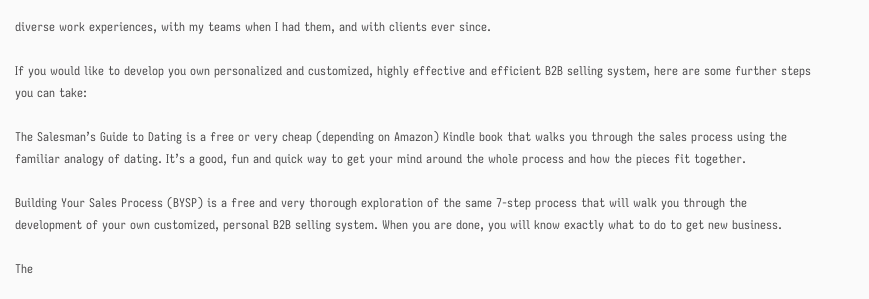diverse work experiences, with my teams when I had them, and with clients ever since.

If you would like to develop you own personalized and customized, highly effective and efficient B2B selling system, here are some further steps you can take:

The Salesman’s Guide to Dating is a free or very cheap (depending on Amazon) Kindle book that walks you through the sales process using the familiar analogy of dating. It’s a good, fun and quick way to get your mind around the whole process and how the pieces fit together.

Building Your Sales Process (BYSP) is a free and very thorough exploration of the same 7-step process that will walk you through the development of your own customized, personal B2B selling system. When you are done, you will know exactly what to do to get new business.

The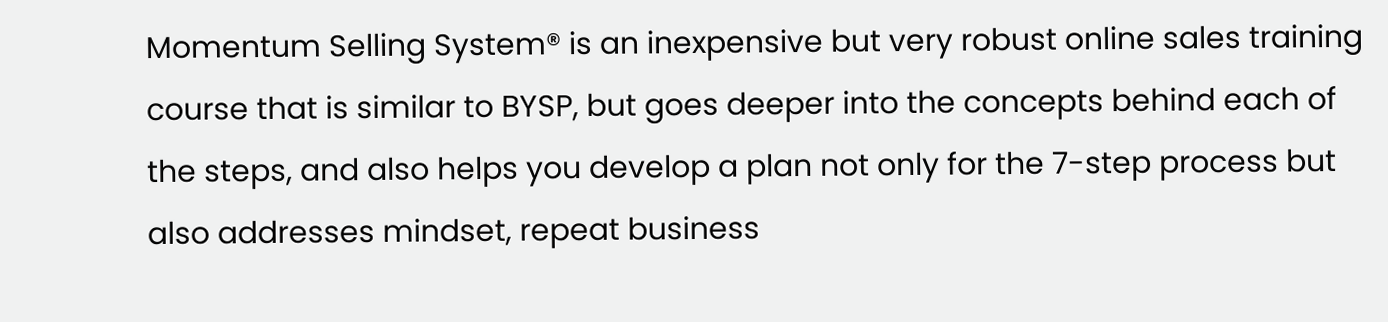Momentum Selling System® is an inexpensive but very robust online sales training course that is similar to BYSP, but goes deeper into the concepts behind each of the steps, and also helps you develop a plan not only for the 7-step process but also addresses mindset, repeat business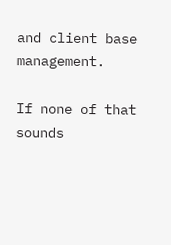and client base management.

If none of that sounds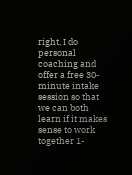right, I do personal coaching and offer a free 30-minute intake session so that we can both learn if it makes sense to work together 1-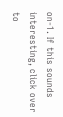on-1. If this sounds interesting, click over to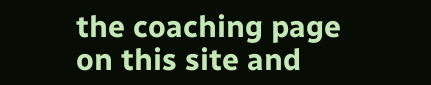the coaching page on this site and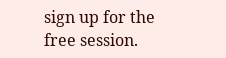sign up for the free session.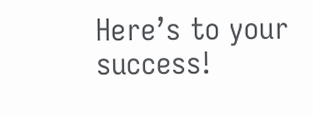Here’s to your success!